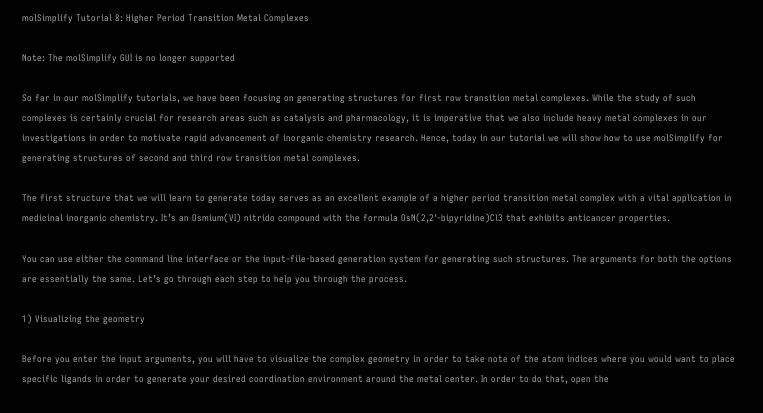molSimplify Tutorial 8: Higher Period Transition Metal Complexes

Note: The molSimplify GUI is no longer supported

So far in our molSimplify tutorials, we have been focusing on generating structures for first row transition metal complexes. While the study of such complexes is certainly crucial for research areas such as catalysis and pharmacology, it is imperative that we also include heavy metal complexes in our investigations in order to motivate rapid advancement of inorganic chemistry research. Hence, today in our tutorial we will show how to use molSimplify for generating structures of second and third row transition metal complexes.

The first structure that we will learn to generate today serves as an excellent example of a higher period transition metal complex with a vital application in medicinal inorganic chemistry. It’s an Osmium(VI) nitrido compound with the formula OsN(2,2′-bipyridine)Cl3 that exhibits anticancer properties.

You can use either the command line interface or the input-file-based generation system for generating such structures. The arguments for both the options are essentially the same. Let’s go through each step to help you through the process.

1) Visualizing the geometry

Before you enter the input arguments, you will have to visualize the complex geometry in order to take note of the atom indices where you would want to place specific ligands in order to generate your desired coordination environment around the metal center. In order to do that, open the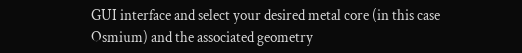GUI interface and select your desired metal core (in this case Osmium) and the associated geometry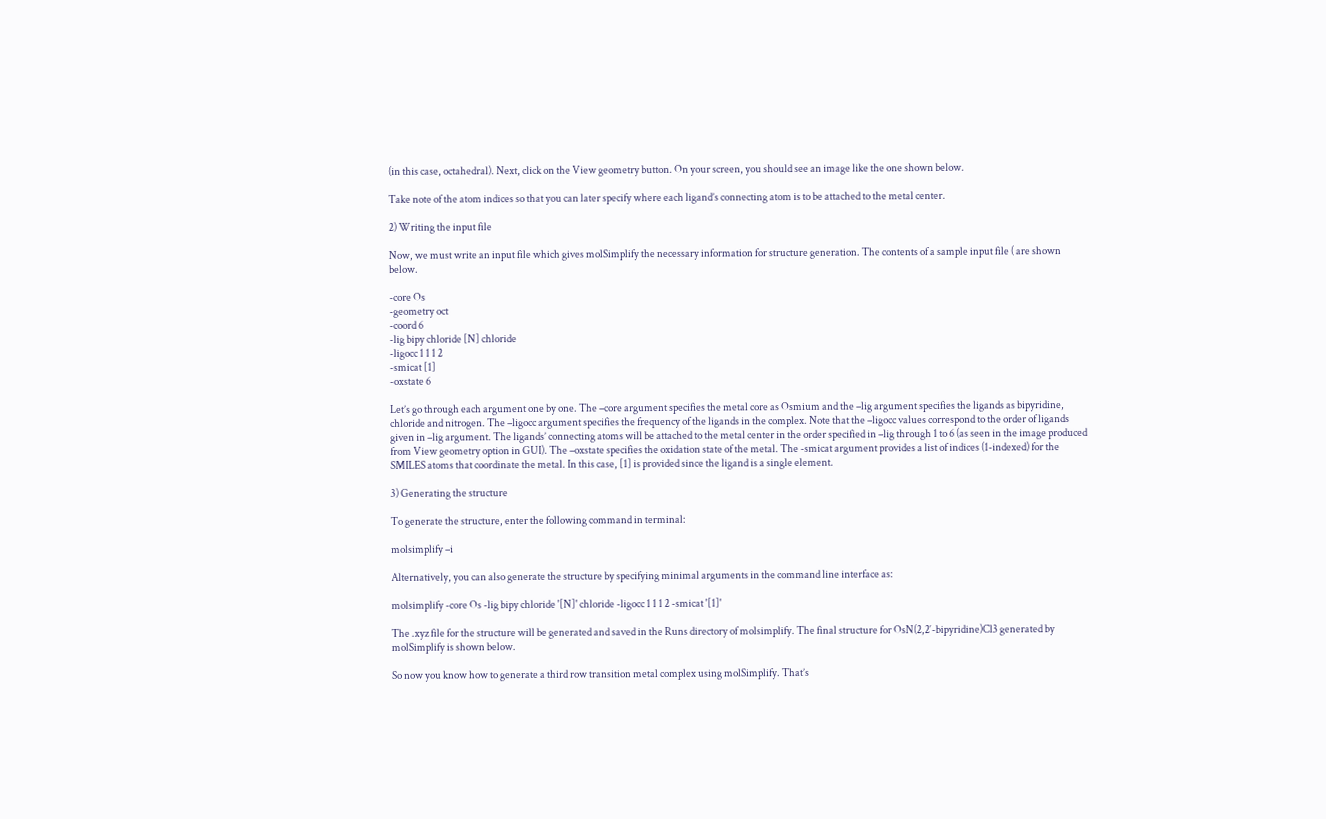(in this case, octahedral). Next, click on the View geometry button. On your screen, you should see an image like the one shown below.

Take note of the atom indices so that you can later specify where each ligand’s connecting atom is to be attached to the metal center.

2) Writing the input file

Now, we must write an input file which gives molSimplify the necessary information for structure generation. The contents of a sample input file ( are shown below.

-core Os
-geometry oct
-coord 6
-lig bipy chloride [N] chloride
-ligocc 1 1 1 2
-smicat [1]
-oxstate 6

Let’s go through each argument one by one. The –core argument specifies the metal core as Osmium and the –lig argument specifies the ligands as bipyridine, chloride and nitrogen. The –ligocc argument specifies the frequency of the ligands in the complex. Note that the –ligocc values correspond to the order of ligands given in –lig argument. The ligands’ connecting atoms will be attached to the metal center in the order specified in –lig through 1 to 6 (as seen in the image produced from View geometry option in GUI). The –oxstate specifies the oxidation state of the metal. The -smicat argument provides a list of indices (1-indexed) for the SMILES atoms that coordinate the metal. In this case, [1] is provided since the ligand is a single element.

3) Generating the structure

To generate the structure, enter the following command in terminal:

molsimplify –i

Alternatively, you can also generate the structure by specifying minimal arguments in the command line interface as:

molsimplify -core Os -lig bipy chloride '[N]' chloride -ligocc 1 1 1 2 -smicat '[1]'

The .xyz file for the structure will be generated and saved in the Runs directory of molsimplify. The final structure for OsN(2,2′-bipyridine)Cl3 generated by molSimplify is shown below.

So now you know how to generate a third row transition metal complex using molSimplify. That’s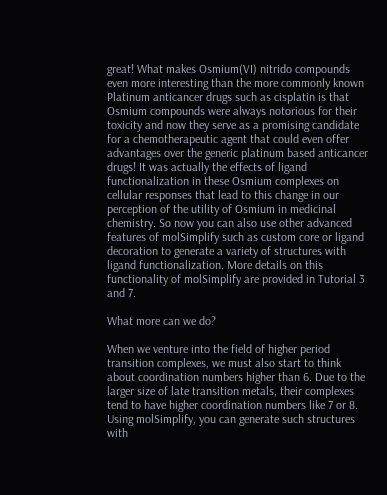great! What makes Osmium(VI) nitrido compounds even more interesting than the more commonly known Platinum anticancer drugs such as cisplatin is that Osmium compounds were always notorious for their toxicity and now they serve as a promising candidate for a chemotherapeutic agent that could even offer advantages over the generic platinum based anticancer drugs! It was actually the effects of ligand functionalization in these Osmium complexes on cellular responses that lead to this change in our perception of the utility of Osmium in medicinal chemistry. So now you can also use other advanced features of molSimplify such as custom core or ligand decoration to generate a variety of structures with ligand functionalization. More details on this functionality of molSimplify are provided in Tutorial 3 and 7.

What more can we do?

When we venture into the field of higher period transition complexes, we must also start to think about coordination numbers higher than 6. Due to the larger size of late transition metals, their complexes tend to have higher coordination numbers like 7 or 8. Using molSimplify, you can generate such structures with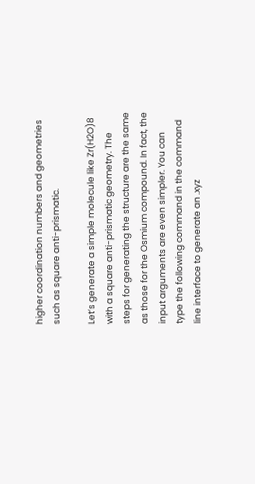higher coordination numbers and geometries such as square anti-prismatic.

Let’s generate a simple molecule like Zr(H2O)8 with a square anti-prismatic geometry. The steps for generating the structure are the same as those for the Osmium compound. In fact, the input arguments are even simpler. You can type the following command in the command line interface to generate an .xyz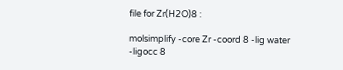file for Zr(H2O)8 :

molsimplify -core Zr -coord 8 -lig water -ligocc 8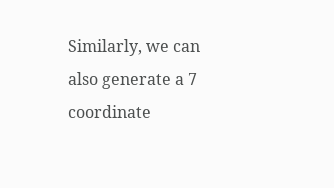Similarly, we can also generate a 7 coordinate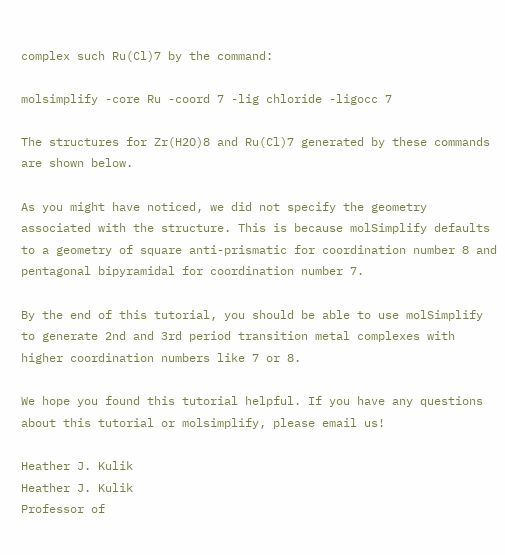complex such Ru(Cl)7 by the command:

molsimplify -core Ru -coord 7 -lig chloride -ligocc 7

The structures for Zr(H2O)8 and Ru(Cl)7 generated by these commands are shown below.

As you might have noticed, we did not specify the geometry associated with the structure. This is because molSimplify defaults to a geometry of square anti-prismatic for coordination number 8 and pentagonal bipyramidal for coordination number 7.

By the end of this tutorial, you should be able to use molSimplify to generate 2nd and 3rd period transition metal complexes with higher coordination numbers like 7 or 8.

We hope you found this tutorial helpful. If you have any questions about this tutorial or molsimplify, please email us!

Heather J. Kulik
Heather J. Kulik
Professor of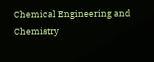Chemical Engineering and Chemistry